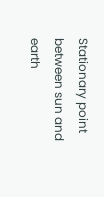Stationary point between sun and earth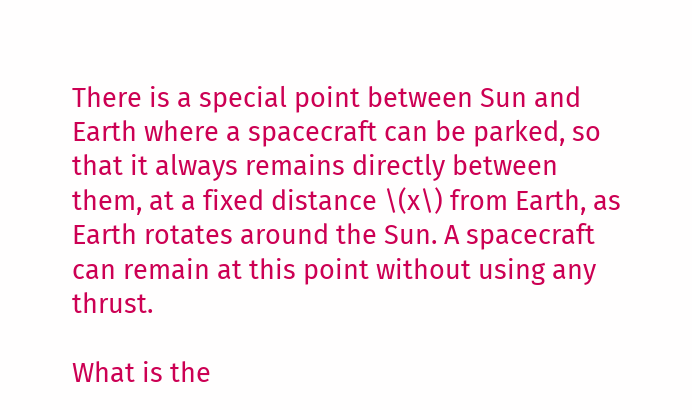There is a special point between Sun and Earth where a spacecraft can be parked, so that it always remains directly between them, at a fixed distance \(x\) from Earth, as Earth rotates around the Sun. A spacecraft can remain at this point without using any thrust.

What is the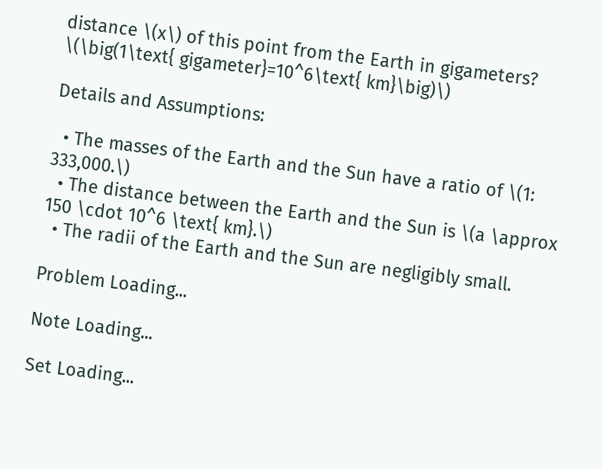distance \(x\) of this point from the Earth in gigameters? \(\big(1\text{ gigameter}=10^6\text{ km}\big)\)

Details and Assumptions:

  • The masses of the Earth and the Sun have a ratio of \(1: 333,000.\)
  • The distance between the Earth and the Sun is \(a \approx 150 \cdot 10^6 \text{ km}.\)
  • The radii of the Earth and the Sun are negligibly small.

Problem Loading...

Note Loading...

Set Loading...